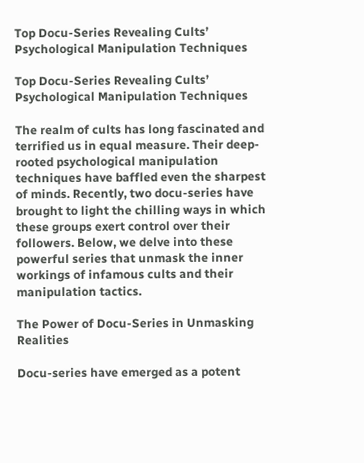Top Docu-Series Revealing Cults’ Psychological Manipulation Techniques

Top Docu-Series Revealing Cults’ Psychological Manipulation Techniques

The realm of cults has long fascinated and terrified us in equal measure. Their deep-rooted psychological manipulation techniques have baffled even the sharpest of minds. Recently, two docu-series have brought to light the chilling ways in which these groups exert control over their followers. Below, we delve into these powerful series that unmask the inner workings of infamous cults and their manipulation tactics.

The Power of Docu-Series in Unmasking Realities

Docu-series have emerged as a potent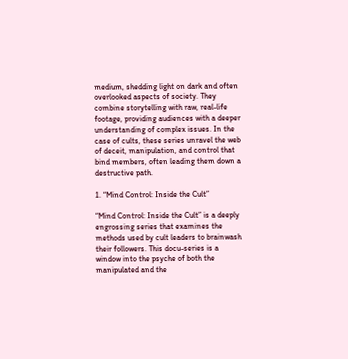medium, shedding light on dark and often overlooked aspects of society. They combine storytelling with raw, real-life footage, providing audiences with a deeper understanding of complex issues. In the case of cults, these series unravel the web of deceit, manipulation, and control that bind members, often leading them down a destructive path.

1. “Mind Control: Inside the Cult”

“Mind Control: Inside the Cult” is a deeply engrossing series that examines the methods used by cult leaders to brainwash their followers. This docu-series is a window into the psyche of both the manipulated and the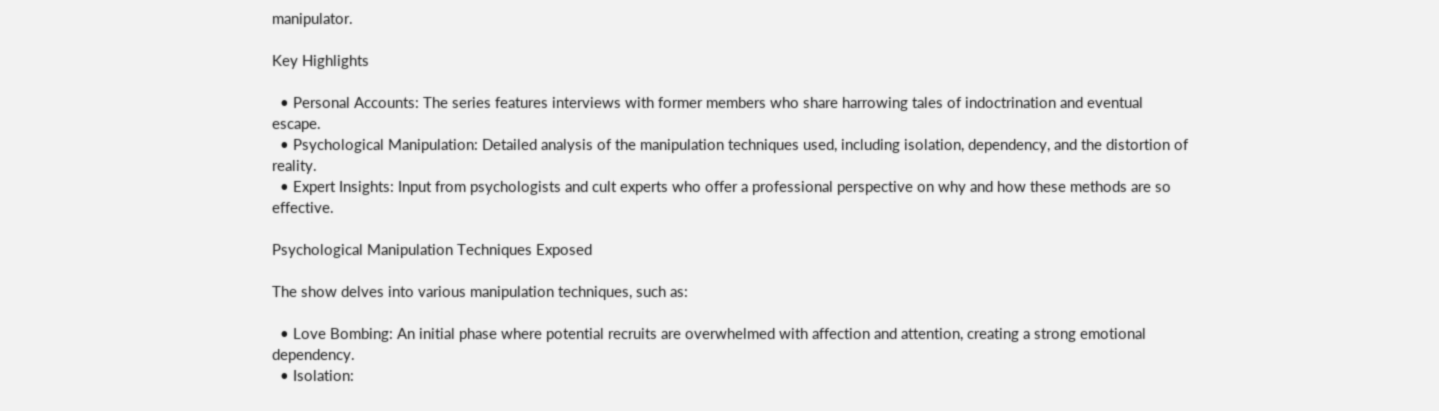manipulator.

Key Highlights

  • Personal Accounts: The series features interviews with former members who share harrowing tales of indoctrination and eventual escape.
  • Psychological Manipulation: Detailed analysis of the manipulation techniques used, including isolation, dependency, and the distortion of reality.
  • Expert Insights: Input from psychologists and cult experts who offer a professional perspective on why and how these methods are so effective.

Psychological Manipulation Techniques Exposed

The show delves into various manipulation techniques, such as:

  • Love Bombing: An initial phase where potential recruits are overwhelmed with affection and attention, creating a strong emotional dependency.
  • Isolation: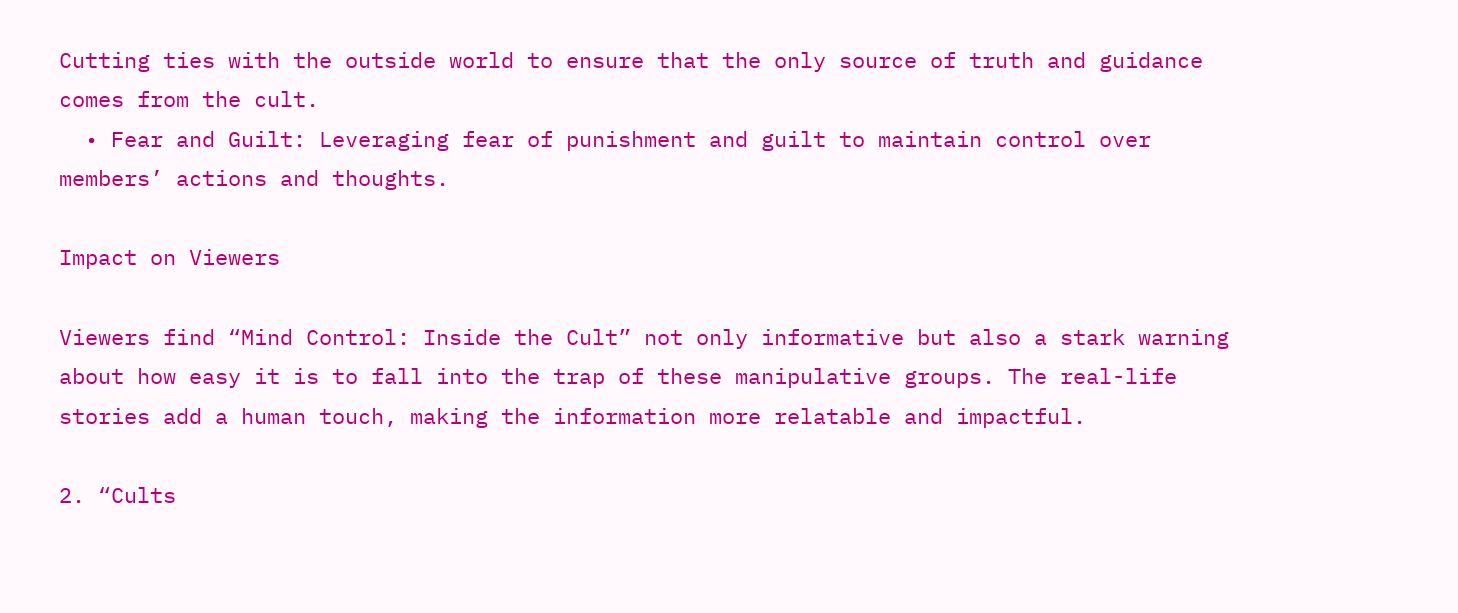Cutting ties with the outside world to ensure that the only source of truth and guidance comes from the cult.
  • Fear and Guilt: Leveraging fear of punishment and guilt to maintain control over members’ actions and thoughts.

Impact on Viewers

Viewers find “Mind Control: Inside the Cult” not only informative but also a stark warning about how easy it is to fall into the trap of these manipulative groups. The real-life stories add a human touch, making the information more relatable and impactful.

2. “Cults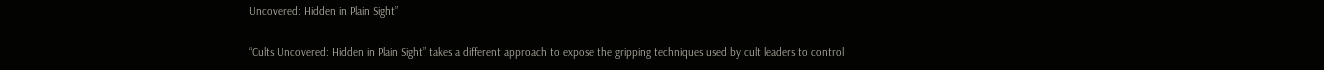Uncovered: Hidden in Plain Sight”

“Cults Uncovered: Hidden in Plain Sight” takes a different approach to expose the gripping techniques used by cult leaders to control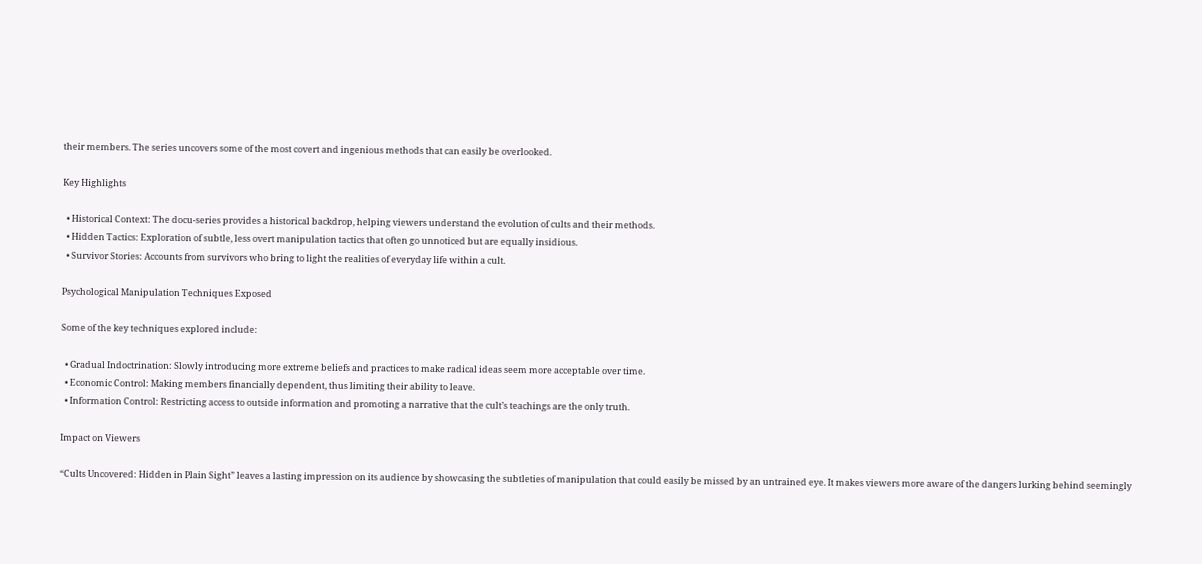their members. The series uncovers some of the most covert and ingenious methods that can easily be overlooked.

Key Highlights

  • Historical Context: The docu-series provides a historical backdrop, helping viewers understand the evolution of cults and their methods.
  • Hidden Tactics: Exploration of subtle, less overt manipulation tactics that often go unnoticed but are equally insidious.
  • Survivor Stories: Accounts from survivors who bring to light the realities of everyday life within a cult.

Psychological Manipulation Techniques Exposed

Some of the key techniques explored include:

  • Gradual Indoctrination: Slowly introducing more extreme beliefs and practices to make radical ideas seem more acceptable over time.
  • Economic Control: Making members financially dependent, thus limiting their ability to leave.
  • Information Control: Restricting access to outside information and promoting a narrative that the cult’s teachings are the only truth.

Impact on Viewers

“Cults Uncovered: Hidden in Plain Sight” leaves a lasting impression on its audience by showcasing the subtleties of manipulation that could easily be missed by an untrained eye. It makes viewers more aware of the dangers lurking behind seemingly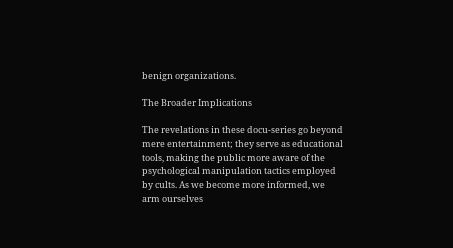benign organizations.

The Broader Implications

The revelations in these docu-series go beyond mere entertainment; they serve as educational tools, making the public more aware of the psychological manipulation tactics employed by cults. As we become more informed, we arm ourselves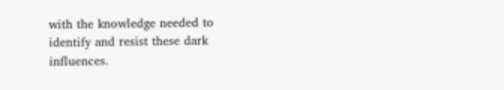with the knowledge needed to identify and resist these dark influences.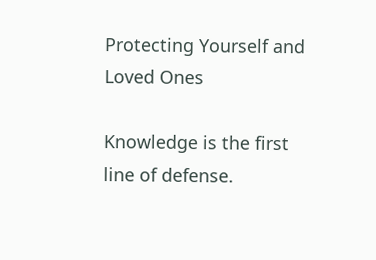Protecting Yourself and Loved Ones

Knowledge is the first line of defense.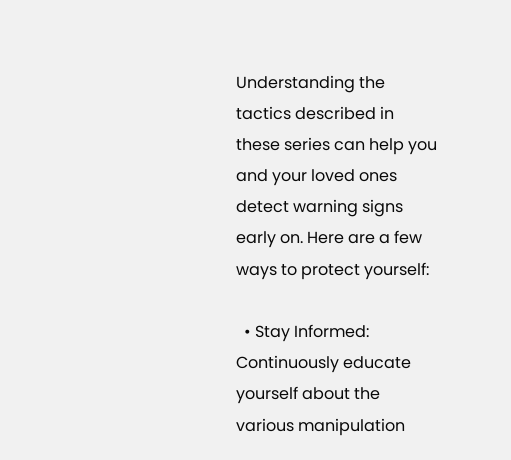Understanding the tactics described in these series can help you and your loved ones detect warning signs early on. Here are a few ways to protect yourself:

  • Stay Informed: Continuously educate yourself about the various manipulation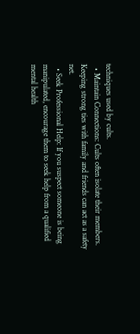techniques used by cults.
  • Maintain Connections: Cults often isolate their members. Keeping strong ties with family and friends can act as a safety net.
  • Seek Professional Help: If you suspect someone is being manipulated, encourage them to seek help from a qualified mental health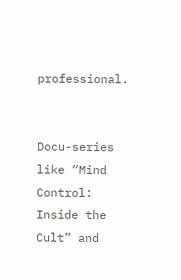professional.


Docu-series like “Mind Control: Inside the Cult” and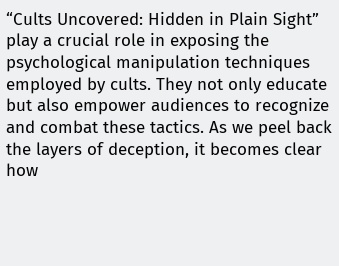“Cults Uncovered: Hidden in Plain Sight” play a crucial role in exposing the psychological manipulation techniques employed by cults. They not only educate but also empower audiences to recognize and combat these tactics. As we peel back the layers of deception, it becomes clear how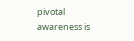pivotal awareness is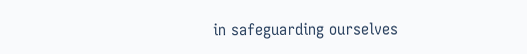in safeguarding ourselves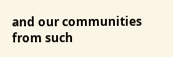and our communities from such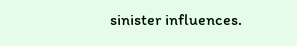sinister influences.